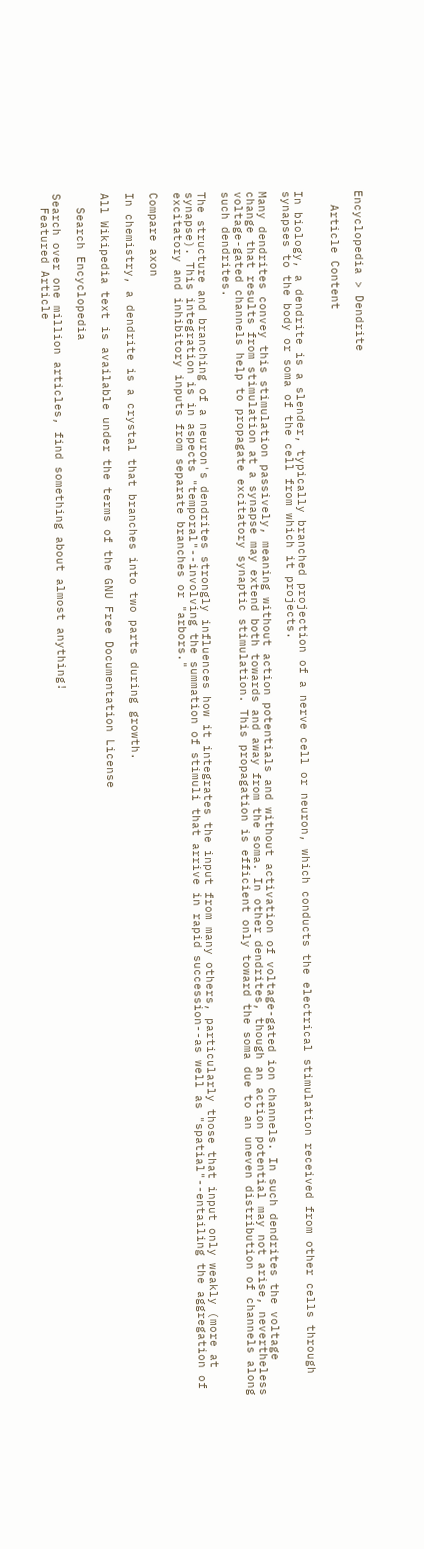Encyclopedia > Dendrite

  Article Content


In biology, a dendrite is a slender, typically branched projection of a nerve cell or neuron, which conducts the electrical stimulation received from other cells through synapses to the body or soma of the cell from which it projects.

Many dendrites convey this stimulation passively, meaning without action potentials and without activation of voltage-gated ion channels. In such dendrites the voltage change that results from stimulation at a synapse may extend both towards and away from the soma. In other dendrites, though an action potential may not arise, nevertheless voltage-gated channels help to propagate excitatory synaptic stimulation. This propagation is efficient only toward the soma due to an uneven distribution of channels along such dendrites.

The structure and branching of a neuron's dendrites strongly influences how it integrates the input from many others, particularly those that input only weakly (more at synapse). This integration is in aspects "temporal"--involving the summation of stimuli that arrive in rapid succession--as well as "spatial"--entailing the aggregation of excitatory and inhibitory inputs from separate branches or "arbors."

Compare axon

In chemistry, a dendrite is a crystal that branches into two parts during growth.

All Wikipedia text is available under the terms of the GNU Free Documentation License

  Search Encyclopedia

Search over one million articles, find something about almost anything!
  Featured Article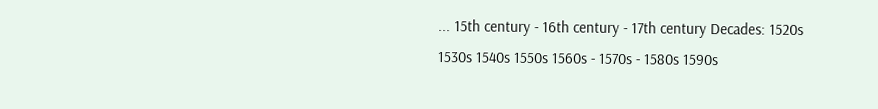... 15th century - 16th century - 17th century Decades: 1520s 1530s 1540s 1550s 1560s - 1570s - 1580s 1590s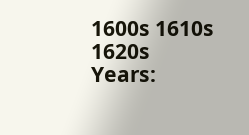1600s 1610s 1620s Years: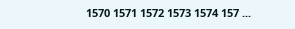1570 1571 1572 1573 1574 157 ...